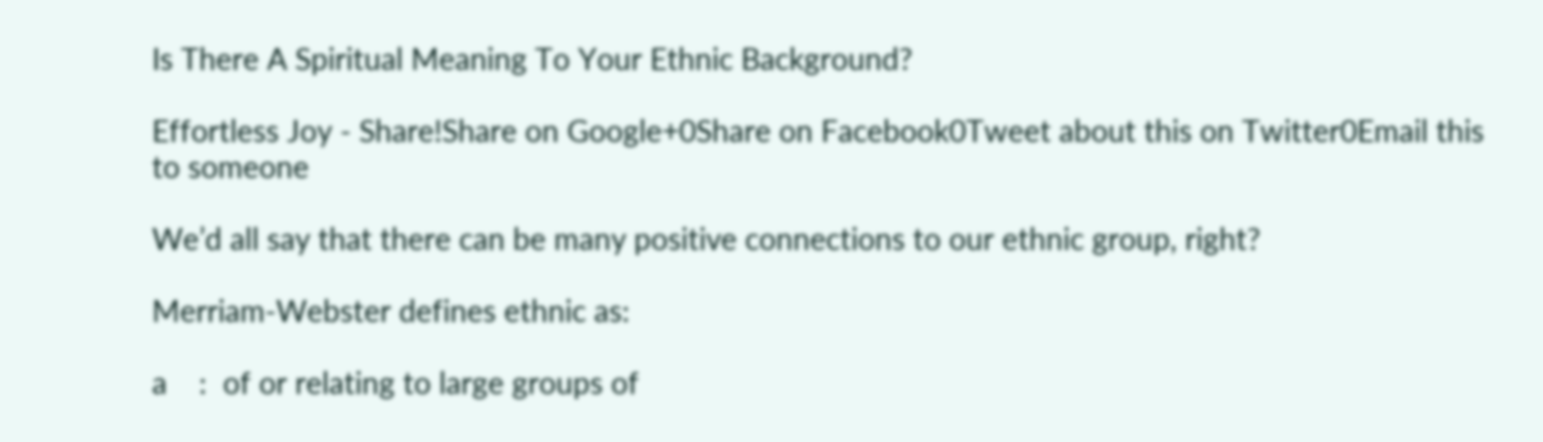Is There A Spiritual Meaning To Your Ethnic Background?

Effortless Joy - Share!Share on Google+0Share on Facebook0Tweet about this on Twitter0Email this to someone

We’d all say that there can be many positive connections to our ethnic group, right?

Merriam-Webster defines ethnic as:

a    :  of or relating to large groups of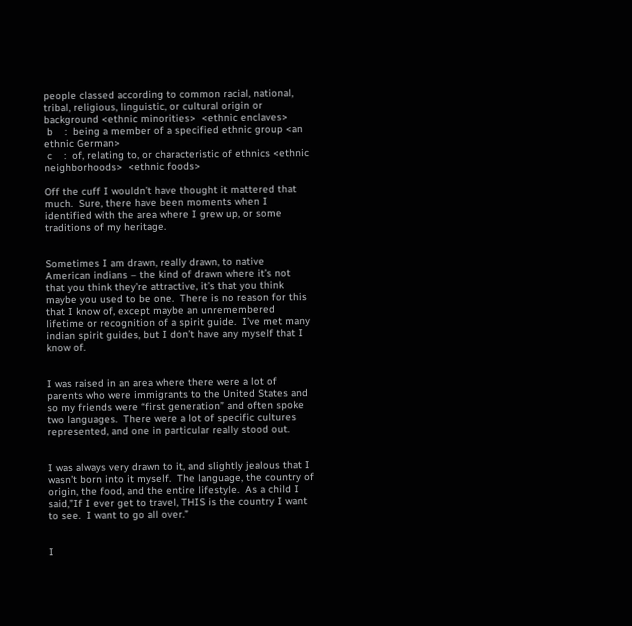people classed according to common racial, national, tribal, religious, linguistic, or cultural origin or background <ethnic minorities>  <ethnic enclaves>
 b    :  being a member of a specified ethnic group <an ethnic German>
 c    :  of, relating to, or characteristic of ethnics <ethnic neighborhoods>  <ethnic foods>

Off the cuff I wouldn’t have thought it mattered that much.  Sure, there have been moments when I identified with the area where I grew up, or some traditions of my heritage.


Sometimes I am drawn, really drawn, to native American indians – the kind of drawn where it’s not that you think they’re attractive, it’s that you think maybe you used to be one.  There is no reason for this that I know of, except maybe an unremembered lifetime or recognition of a spirit guide.  I’ve met many indian spirit guides, but I don’t have any myself that I know of.


I was raised in an area where there were a lot of parents who were immigrants to the United States and so my friends were “first generation” and often spoke two languages.  There were a lot of specific cultures represented, and one in particular really stood out.


I was always very drawn to it, and slightly jealous that I wasn’t born into it myself.  The language, the country of origin, the food, and the entire lifestyle.  As a child I said,”If I ever get to travel, THIS is the country I want to see.  I want to go all over.”


I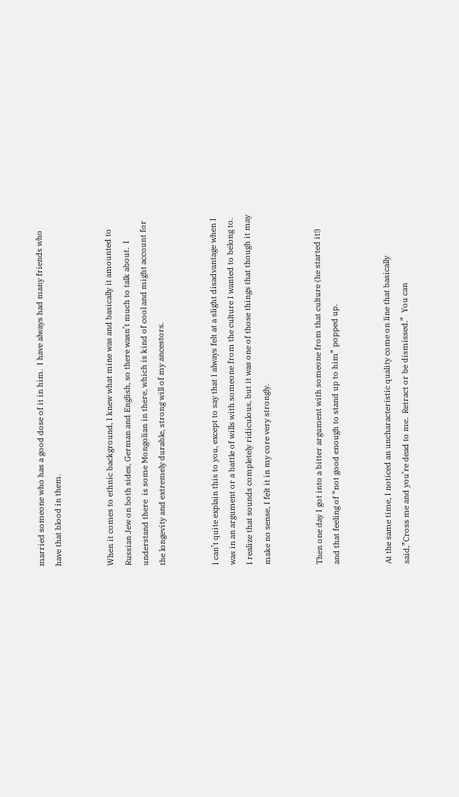married someone who has a good dose of it in him.  I have always had many friends who have that blood in them.


When it comes to ethnic background, I knew what mine was and basically it amounted to Russian Jew on both sides, German and English, so there wasn’t much to talk about.  I understand there  is some Mongolian in there, which is kind of cool and might account for the longevity and extremely durable, strong will of my ancestors.


I can’t quite explain this to you, except to say that I always felt at a slight disadvantage when I was in an argument or a battle of wills with someone from the culture I wanted to belong to.   I realize that sounds completely ridiculous, but it was one of those things that though it may make no sense, I felt it in my core very strongly.


Then one day I got into a bitter argument with someone from that culture (he started it!) and that feeling of “not good enough to stand up to him” popped up.


At the same time, I noticed an uncharacteristic quality come on line that basically said,”Cross me and you’re dead to me.  Retract or be dismissed.”  You can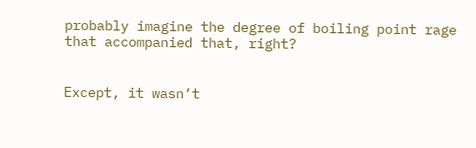probably imagine the degree of boiling point rage that accompanied that, right?


Except, it wasn’t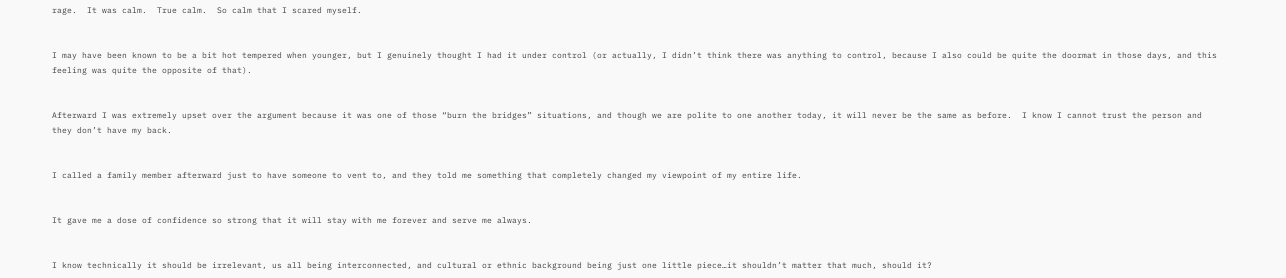rage.  It was calm.  True calm.  So calm that I scared myself.


I may have been known to be a bit hot tempered when younger, but I genuinely thought I had it under control (or actually, I didn’t think there was anything to control, because I also could be quite the doormat in those days, and this feeling was quite the opposite of that).


Afterward I was extremely upset over the argument because it was one of those “burn the bridges” situations, and though we are polite to one another today, it will never be the same as before.  I know I cannot trust the person and they don’t have my back.


I called a family member afterward just to have someone to vent to, and they told me something that completely changed my viewpoint of my entire life.


It gave me a dose of confidence so strong that it will stay with me forever and serve me always.


I know technically it should be irrelevant, us all being interconnected, and cultural or ethnic background being just one little piece…it shouldn’t matter that much, should it?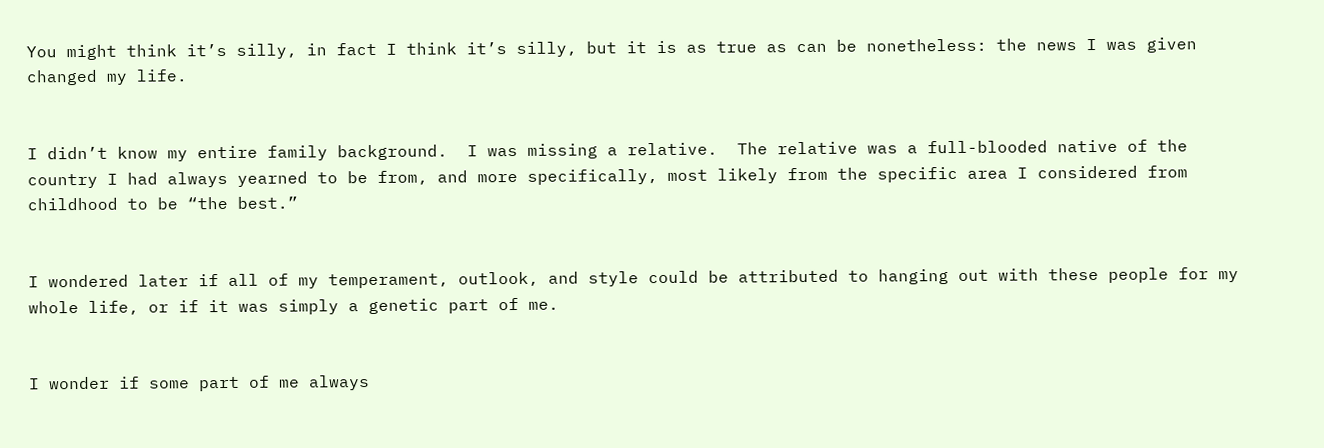You might think it’s silly, in fact I think it’s silly, but it is as true as can be nonetheless: the news I was given changed my life.


I didn’t know my entire family background.  I was missing a relative.  The relative was a full-blooded native of the country I had always yearned to be from, and more specifically, most likely from the specific area I considered from childhood to be “the best.”


I wondered later if all of my temperament, outlook, and style could be attributed to hanging out with these people for my whole life, or if it was simply a genetic part of me.


I wonder if some part of me always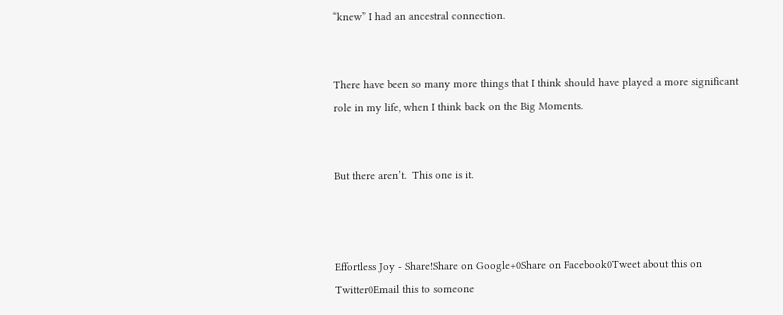“knew” I had an ancestral connection.


There have been so many more things that I think should have played a more significant role in my life, when I think back on the Big Moments.


But there aren’t.  This one is it.



Effortless Joy - Share!Share on Google+0Share on Facebook0Tweet about this on Twitter0Email this to someone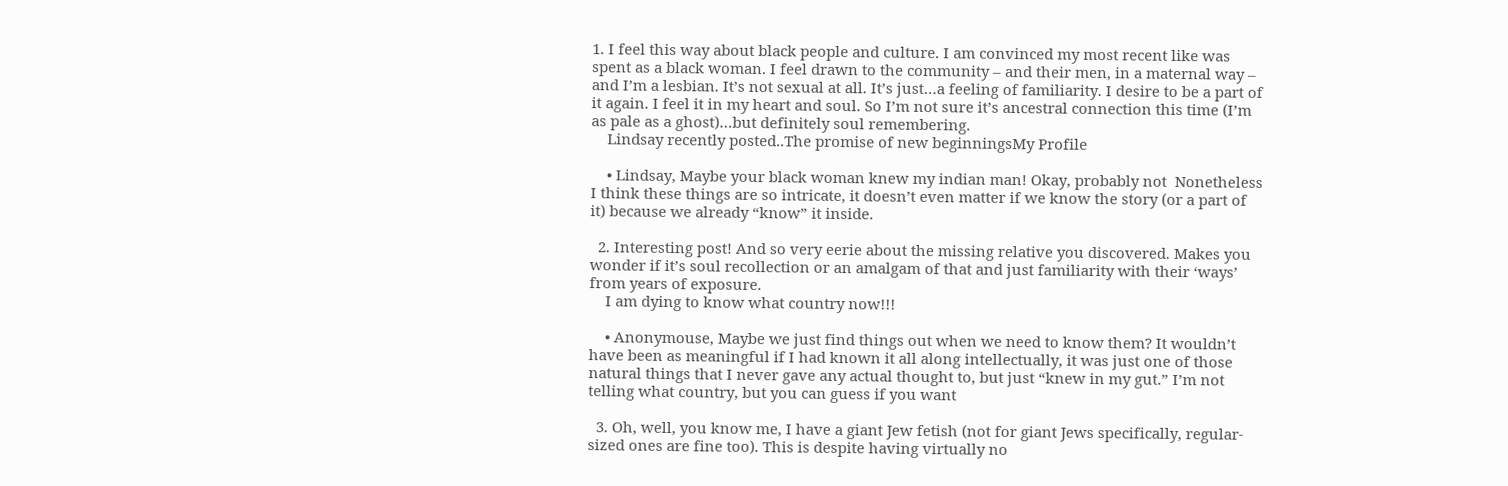1. I feel this way about black people and culture. I am convinced my most recent like was spent as a black woman. I feel drawn to the community – and their men, in a maternal way – and I’m a lesbian. It’s not sexual at all. It’s just…a feeling of familiarity. I desire to be a part of it again. I feel it in my heart and soul. So I’m not sure it’s ancestral connection this time (I’m as pale as a ghost)…but definitely soul remembering.
    Lindsay recently posted..The promise of new beginningsMy Profile

    • Lindsay, Maybe your black woman knew my indian man! Okay, probably not  Nonetheless I think these things are so intricate, it doesn’t even matter if we know the story (or a part of it) because we already “know” it inside.

  2. Interesting post! And so very eerie about the missing relative you discovered. Makes you wonder if it’s soul recollection or an amalgam of that and just familiarity with their ‘ways’ from years of exposure.
    I am dying to know what country now!!!

    • Anonymouse, Maybe we just find things out when we need to know them? It wouldn’t have been as meaningful if I had known it all along intellectually, it was just one of those natural things that I never gave any actual thought to, but just “knew in my gut.” I’m not telling what country, but you can guess if you want

  3. Oh, well, you know me, I have a giant Jew fetish (not for giant Jews specifically, regular-sized ones are fine too). This is despite having virtually no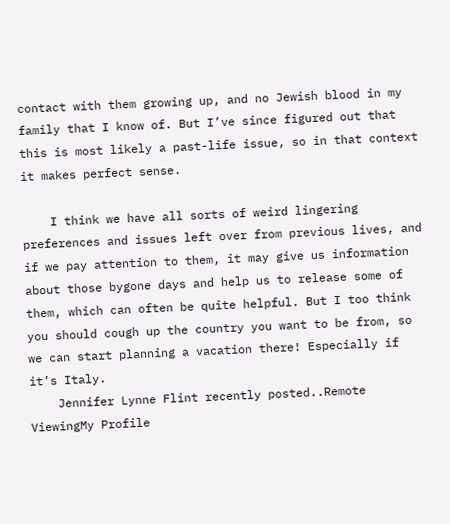contact with them growing up, and no Jewish blood in my family that I know of. But I’ve since figured out that this is most likely a past-life issue, so in that context it makes perfect sense.

    I think we have all sorts of weird lingering preferences and issues left over from previous lives, and if we pay attention to them, it may give us information about those bygone days and help us to release some of them, which can often be quite helpful. But I too think you should cough up the country you want to be from, so we can start planning a vacation there! Especially if it’s Italy.
    Jennifer Lynne Flint recently posted..Remote ViewingMy Profile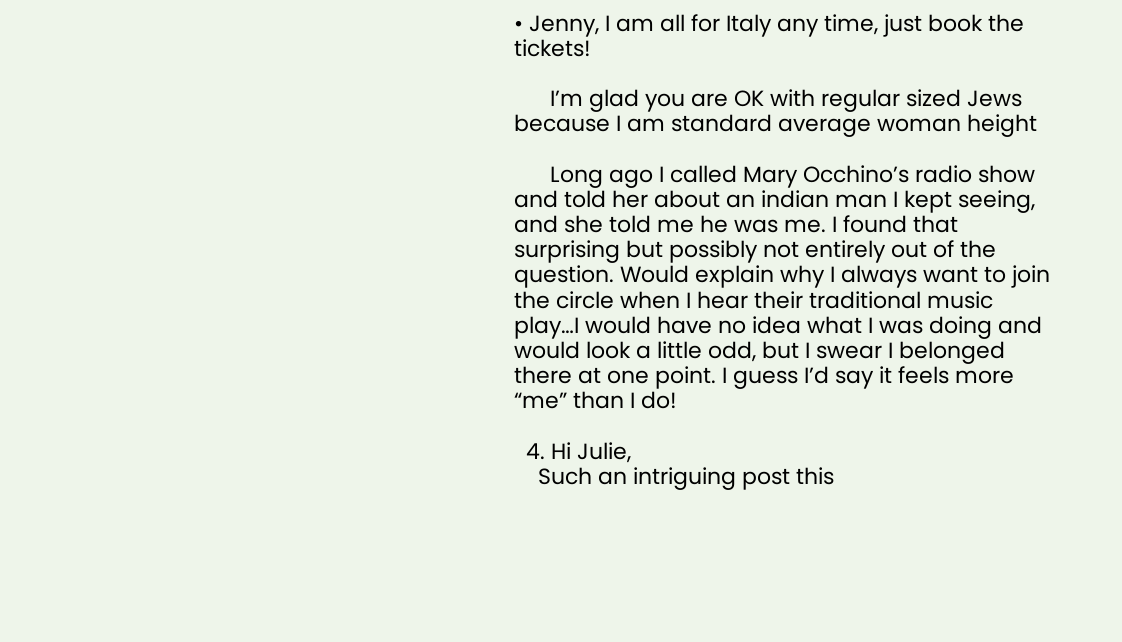• Jenny, I am all for Italy any time, just book the tickets!

      I’m glad you are OK with regular sized Jews because I am standard average woman height

      Long ago I called Mary Occhino’s radio show and told her about an indian man I kept seeing, and she told me he was me. I found that surprising but possibly not entirely out of the question. Would explain why I always want to join the circle when I hear their traditional music play…I would have no idea what I was doing and would look a little odd, but I swear I belonged there at one point. I guess I’d say it feels more “me” than I do!

  4. Hi Julie,
    Such an intriguing post this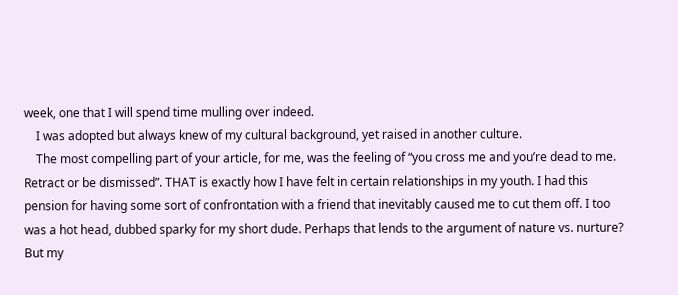week, one that I will spend time mulling over indeed.
    I was adopted but always knew of my cultural background, yet raised in another culture.
    The most compelling part of your article, for me, was the feeling of “you cross me and you’re dead to me. Retract or be dismissed”. THAT is exactly how I have felt in certain relationships in my youth. I had this pension for having some sort of confrontation with a friend that inevitably caused me to cut them off. I too was a hot head, dubbed sparky for my short dude. Perhaps that lends to the argument of nature vs. nurture? But my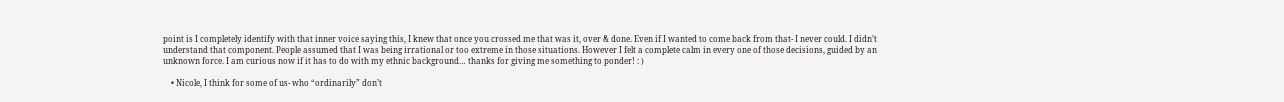point is I completely identify with that inner voice saying this, I knew that once you crossed me that was it, over & done. Even if I wanted to come back from that- I never could. I didn’t understand that component. People assumed that I was being irrational or too extreme in those situations. However I felt a complete calm in every one of those decisions, guided by an unknown force. I am curious now if it has to do with my ethnic background… thanks for giving me something to ponder! : )

    • Nicole, I think for some of us- who “ordinarily” don’t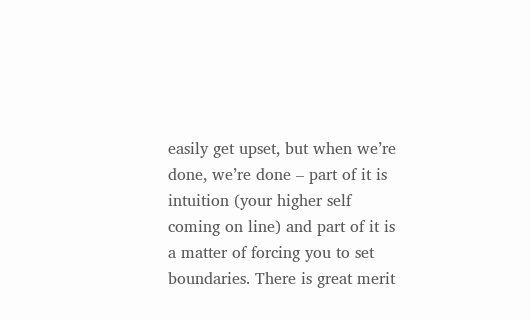easily get upset, but when we’re done, we’re done – part of it is intuition (your higher self coming on line) and part of it is a matter of forcing you to set boundaries. There is great merit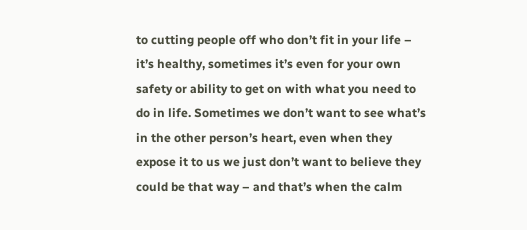to cutting people off who don’t fit in your life – it’s healthy, sometimes it’s even for your own safety or ability to get on with what you need to do in life. Sometimes we don’t want to see what’s in the other person’s heart, even when they expose it to us we just don’t want to believe they could be that way – and that’s when the calm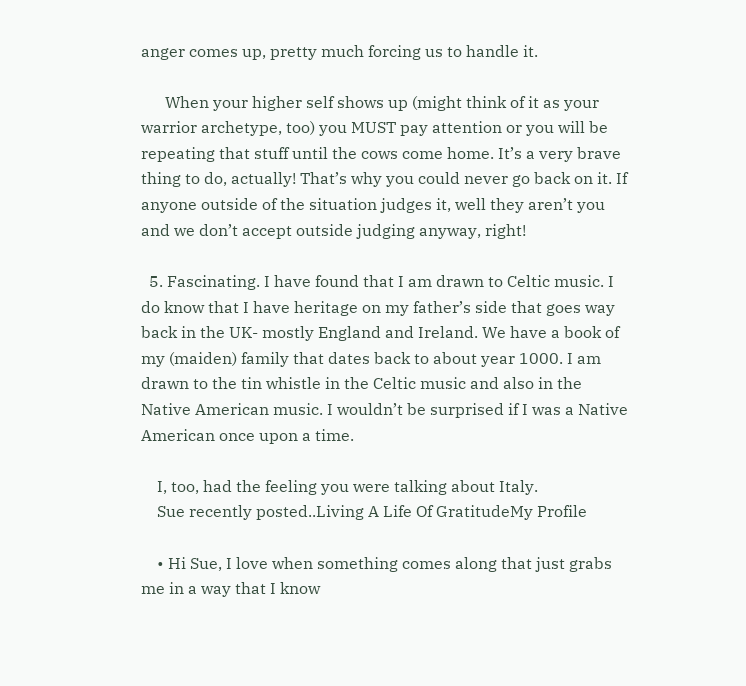anger comes up, pretty much forcing us to handle it.

      When your higher self shows up (might think of it as your warrior archetype, too) you MUST pay attention or you will be repeating that stuff until the cows come home. It’s a very brave thing to do, actually! That’s why you could never go back on it. If anyone outside of the situation judges it, well they aren’t you and we don’t accept outside judging anyway, right!

  5. Fascinating. I have found that I am drawn to Celtic music. I do know that I have heritage on my father’s side that goes way back in the UK- mostly England and Ireland. We have a book of my (maiden) family that dates back to about year 1000. I am drawn to the tin whistle in the Celtic music and also in the Native American music. I wouldn’t be surprised if I was a Native American once upon a time.

    I, too, had the feeling you were talking about Italy.
    Sue recently posted..Living A Life Of GratitudeMy Profile

    • Hi Sue, I love when something comes along that just grabs me in a way that I know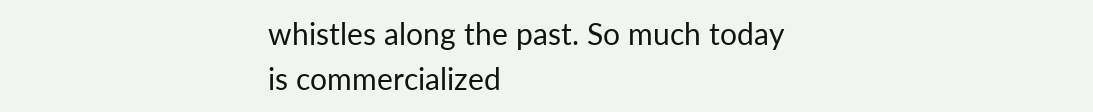whistles along the past. So much today is commercialized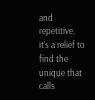and repetitive, it’s a relief to find the unique that calls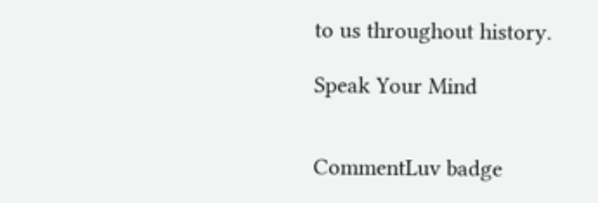to us throughout history.

Speak Your Mind


CommentLuv badge